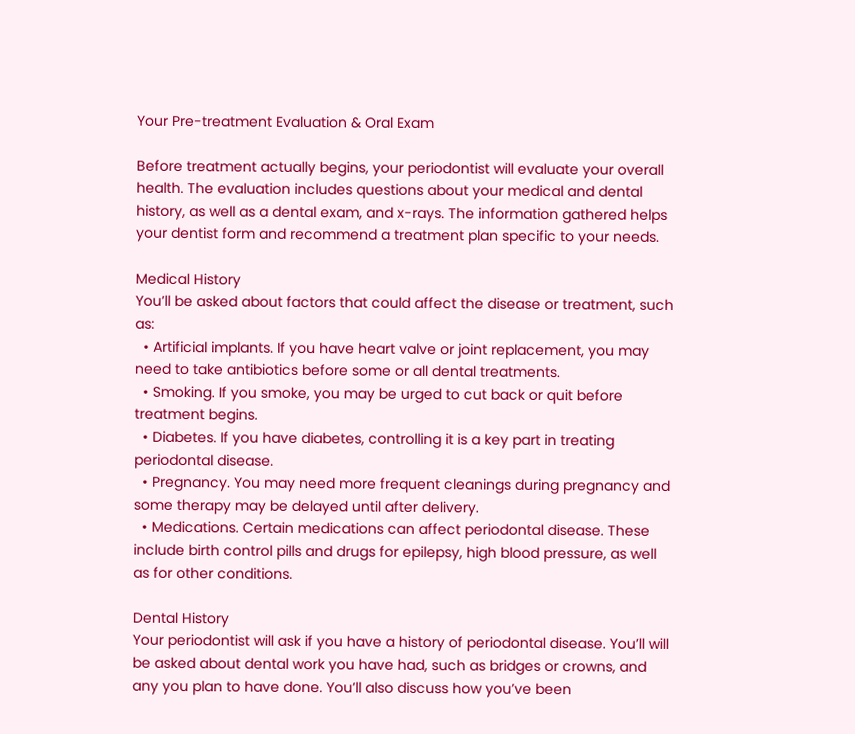Your Pre-treatment Evaluation & Oral Exam

Before treatment actually begins, your periodontist will evaluate your overall health. The evaluation includes questions about your medical and dental history, as well as a dental exam, and x-rays. The information gathered helps your dentist form and recommend a treatment plan specific to your needs.

Medical History
You’ll be asked about factors that could affect the disease or treatment, such as:
  • Artificial implants. If you have heart valve or joint replacement, you may need to take antibiotics before some or all dental treatments.
  • Smoking. If you smoke, you may be urged to cut back or quit before treatment begins.
  • Diabetes. If you have diabetes, controlling it is a key part in treating periodontal disease.
  • Pregnancy. You may need more frequent cleanings during pregnancy and some therapy may be delayed until after delivery.
  • Medications. Certain medications can affect periodontal disease. These include birth control pills and drugs for epilepsy, high blood pressure, as well as for other conditions.

Dental History
Your periodontist will ask if you have a history of periodontal disease. You’ll will be asked about dental work you have had, such as bridges or crowns, and any you plan to have done. You’ll also discuss how you’ve been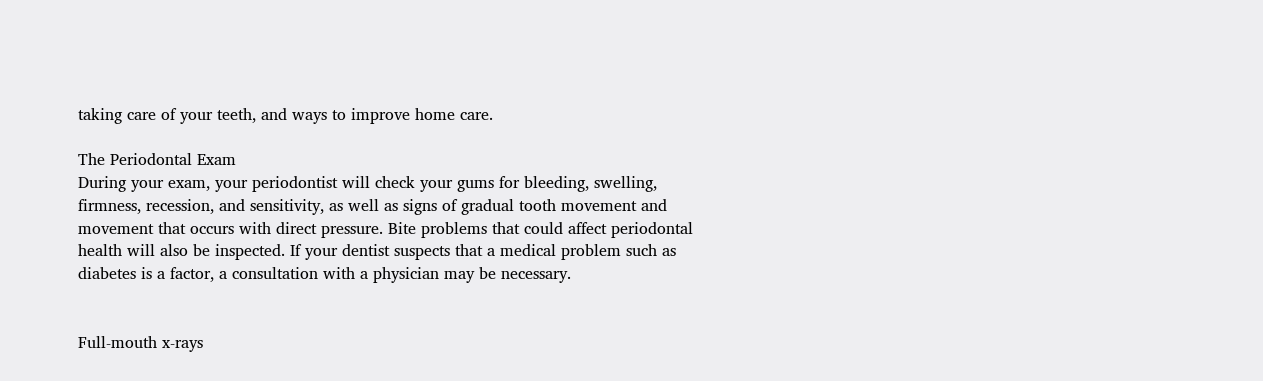taking care of your teeth, and ways to improve home care.

The Periodontal Exam
During your exam, your periodontist will check your gums for bleeding, swelling, firmness, recession, and sensitivity, as well as signs of gradual tooth movement and movement that occurs with direct pressure. Bite problems that could affect periodontal health will also be inspected. If your dentist suspects that a medical problem such as diabetes is a factor, a consultation with a physician may be necessary.


Full-mouth x-rays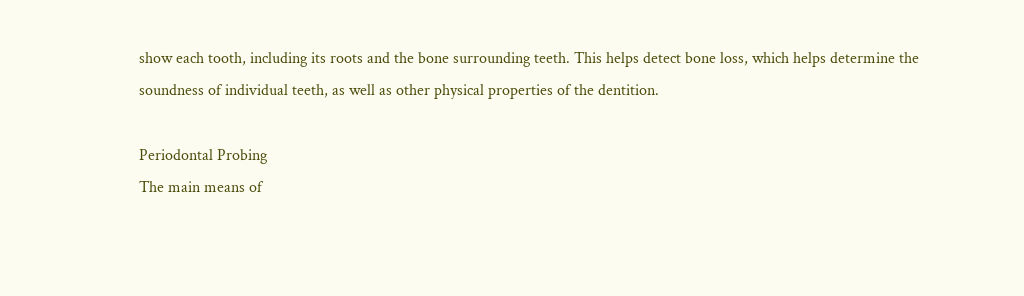show each tooth, including its roots and the bone surrounding teeth. This helps detect bone loss, which helps determine the soundness of individual teeth, as well as other physical properties of the dentition.

Periodontal Probing
The main means of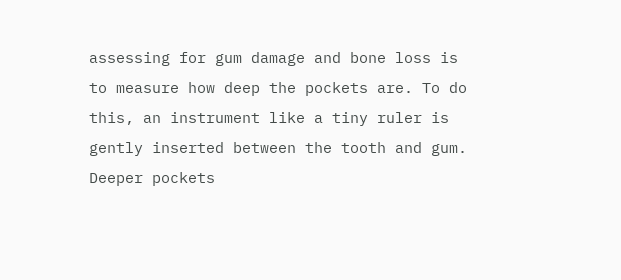assessing for gum damage and bone loss is to measure how deep the pockets are. To do this, an instrument like a tiny ruler is gently inserted between the tooth and gum. Deeper pockets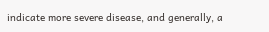indicate more severe disease, and generally, a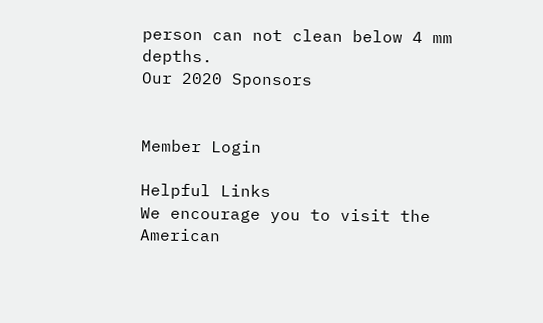person can not clean below 4 mm depths.
Our 2020 Sponsors


Member Login

Helpful Links
We encourage you to visit the American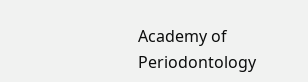Academy of Periodontology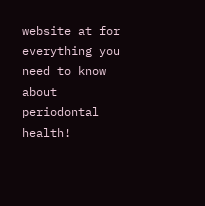website at for everything you need to know about periodontal health!